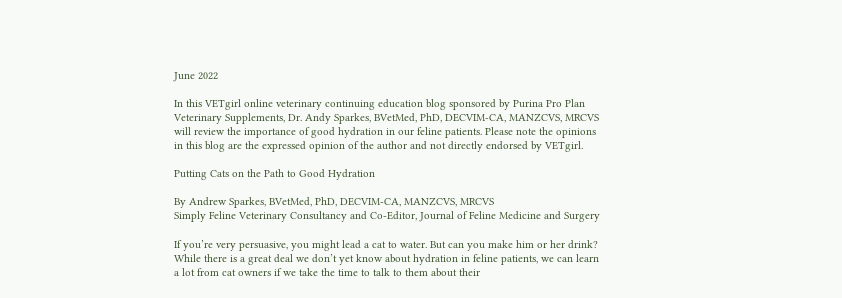June 2022

In this VETgirl online veterinary continuing education blog sponsored by Purina Pro Plan Veterinary Supplements, Dr. Andy Sparkes, BVetMed, PhD, DECVIM-CA, MANZCVS, MRCVS will review the importance of good hydration in our feline patients. Please note the opinions in this blog are the expressed opinion of the author and not directly endorsed by VETgirl.

Putting Cats on the Path to Good Hydration

By Andrew Sparkes, BVetMed, PhD, DECVIM-CA, MANZCVS, MRCVS
Simply Feline Veterinary Consultancy and Co-Editor, Journal of Feline Medicine and Surgery

If you’re very persuasive, you might lead a cat to water. But can you make him or her drink? While there is a great deal we don’t yet know about hydration in feline patients, we can learn a lot from cat owners if we take the time to talk to them about their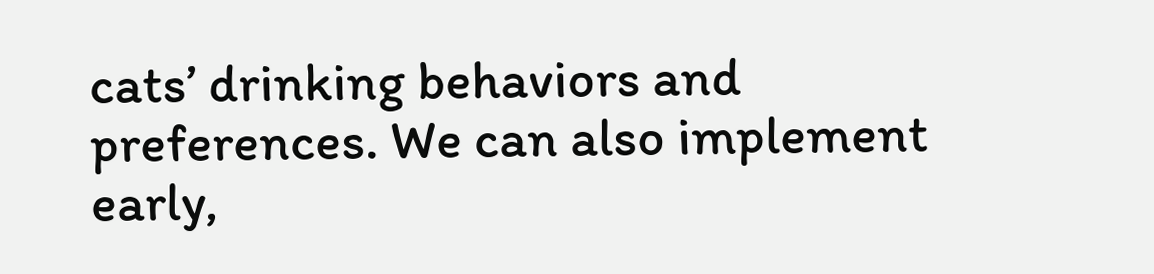cats’ drinking behaviors and preferences. We can also implement early,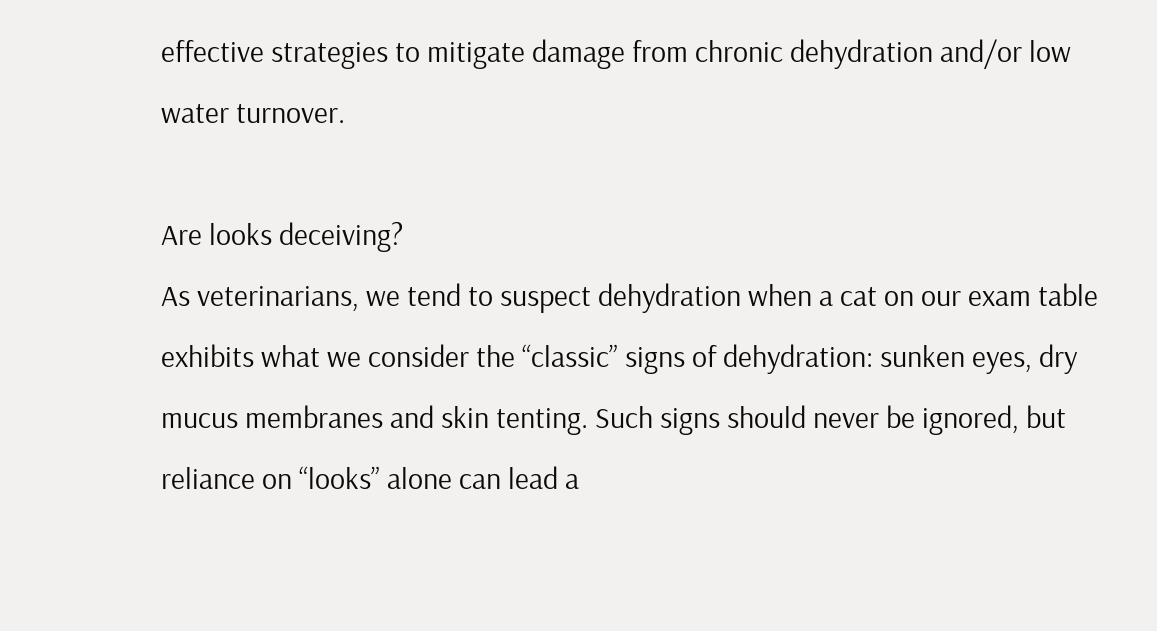effective strategies to mitigate damage from chronic dehydration and/or low water turnover.

Are looks deceiving?
As veterinarians, we tend to suspect dehydration when a cat on our exam table exhibits what we consider the “classic” signs of dehydration: sunken eyes, dry mucus membranes and skin tenting. Such signs should never be ignored, but reliance on “looks” alone can lead a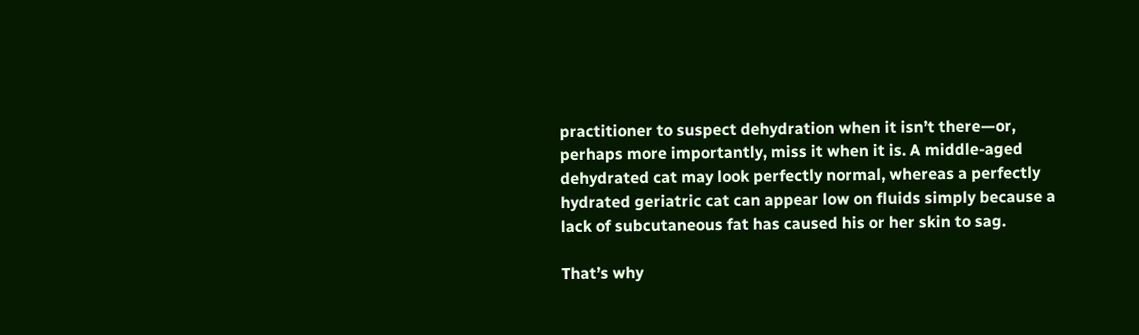practitioner to suspect dehydration when it isn’t there—or, perhaps more importantly, miss it when it is. A middle-aged dehydrated cat may look perfectly normal, whereas a perfectly hydrated geriatric cat can appear low on fluids simply because a lack of subcutaneous fat has caused his or her skin to sag.

That’s why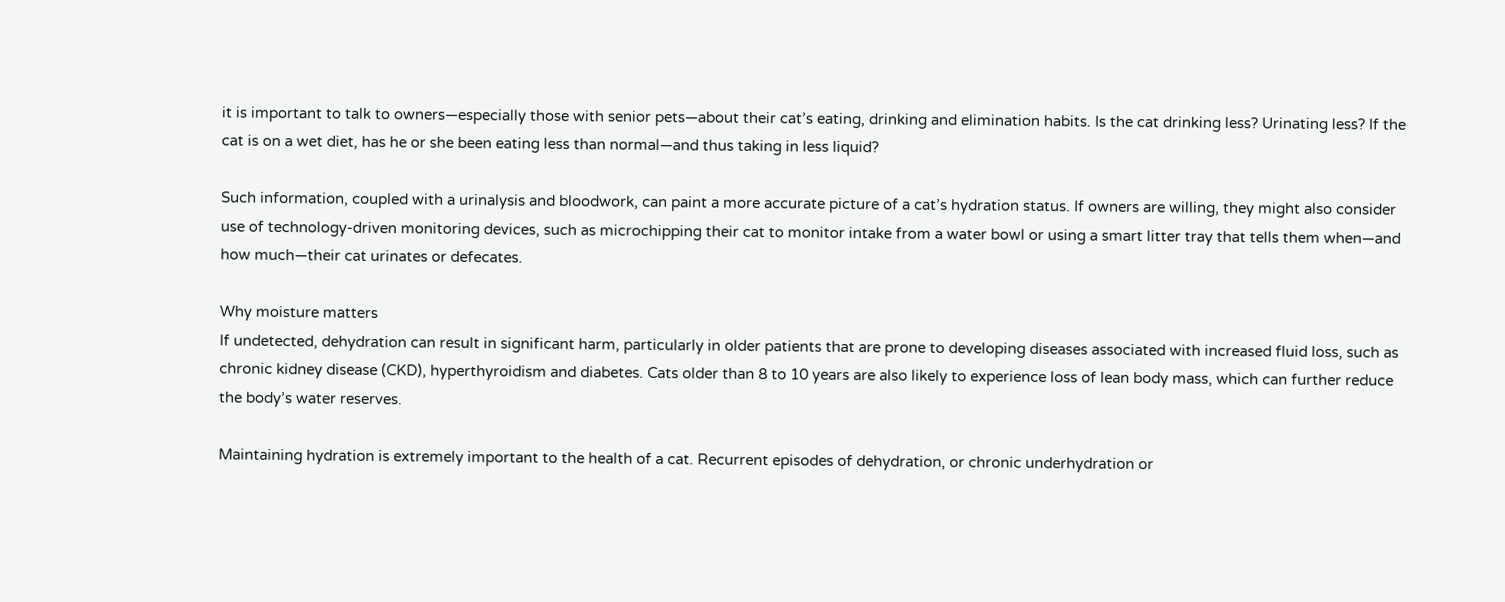it is important to talk to owners—especially those with senior pets—about their cat’s eating, drinking and elimination habits. Is the cat drinking less? Urinating less? If the cat is on a wet diet, has he or she been eating less than normal—and thus taking in less liquid?

Such information, coupled with a urinalysis and bloodwork, can paint a more accurate picture of a cat’s hydration status. If owners are willing, they might also consider use of technology-driven monitoring devices, such as microchipping their cat to monitor intake from a water bowl or using a smart litter tray that tells them when—and how much—their cat urinates or defecates.

Why moisture matters
If undetected, dehydration can result in significant harm, particularly in older patients that are prone to developing diseases associated with increased fluid loss, such as chronic kidney disease (CKD), hyperthyroidism and diabetes. Cats older than 8 to 10 years are also likely to experience loss of lean body mass, which can further reduce the body’s water reserves.

Maintaining hydration is extremely important to the health of a cat. Recurrent episodes of dehydration, or chronic underhydration or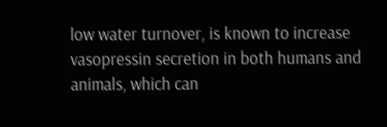low water turnover, is known to increase vasopressin secretion in both humans and animals, which can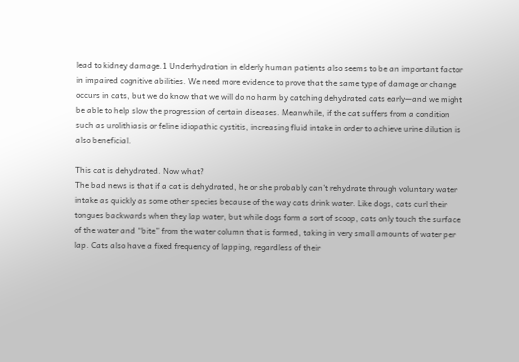lead to kidney damage.1 Underhydration in elderly human patients also seems to be an important factor in impaired cognitive abilities. We need more evidence to prove that the same type of damage or change occurs in cats, but we do know that we will do no harm by catching dehydrated cats early—and we might be able to help slow the progression of certain diseases. Meanwhile, if the cat suffers from a condition such as urolithiasis or feline idiopathic cystitis, increasing fluid intake in order to achieve urine dilution is also beneficial.

This cat is dehydrated. Now what?
The bad news is that if a cat is dehydrated, he or she probably can’t rehydrate through voluntary water intake as quickly as some other species because of the way cats drink water. Like dogs, cats curl their tongues backwards when they lap water, but while dogs form a sort of scoop, cats only touch the surface of the water and “bite” from the water column that is formed, taking in very small amounts of water per lap. Cats also have a fixed frequency of lapping, regardless of their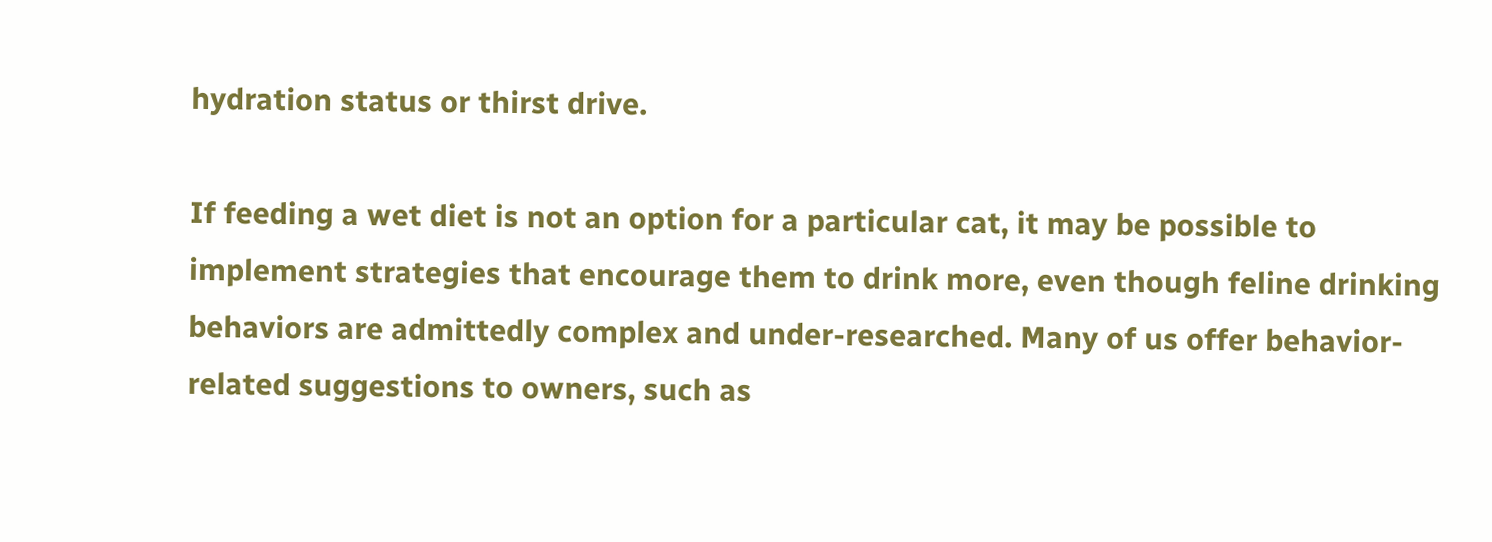hydration status or thirst drive.

If feeding a wet diet is not an option for a particular cat, it may be possible to implement strategies that encourage them to drink more, even though feline drinking behaviors are admittedly complex and under-researched. Many of us offer behavior-related suggestions to owners, such as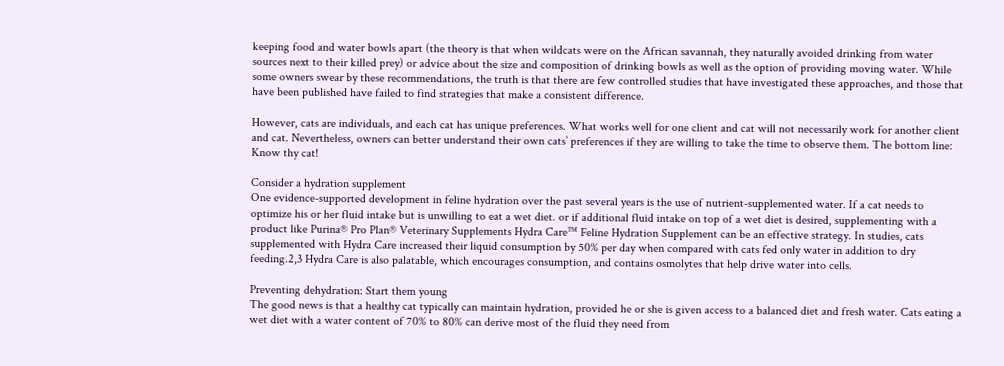keeping food and water bowls apart (the theory is that when wildcats were on the African savannah, they naturally avoided drinking from water sources next to their killed prey) or advice about the size and composition of drinking bowls as well as the option of providing moving water. While some owners swear by these recommendations, the truth is that there are few controlled studies that have investigated these approaches, and those that have been published have failed to find strategies that make a consistent difference.

However, cats are individuals, and each cat has unique preferences. What works well for one client and cat will not necessarily work for another client and cat. Nevertheless, owners can better understand their own cats’ preferences if they are willing to take the time to observe them. The bottom line: Know thy cat!

Consider a hydration supplement
One evidence-supported development in feline hydration over the past several years is the use of nutrient-supplemented water. If a cat needs to optimize his or her fluid intake but is unwilling to eat a wet diet. or if additional fluid intake on top of a wet diet is desired, supplementing with a product like Purina® Pro Plan® Veterinary Supplements Hydra Care™ Feline Hydration Supplement can be an effective strategy. In studies, cats supplemented with Hydra Care increased their liquid consumption by 50% per day when compared with cats fed only water in addition to dry feeding.2,3 Hydra Care is also palatable, which encourages consumption, and contains osmolytes that help drive water into cells.

Preventing dehydration: Start them young
The good news is that a healthy cat typically can maintain hydration, provided he or she is given access to a balanced diet and fresh water. Cats eating a wet diet with a water content of 70% to 80% can derive most of the fluid they need from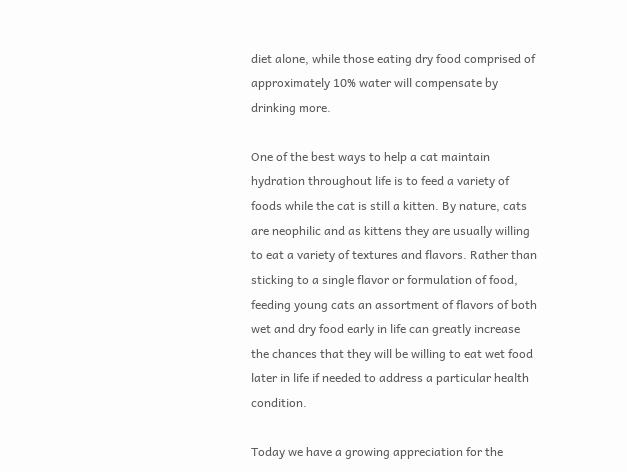diet alone, while those eating dry food comprised of approximately 10% water will compensate by drinking more.

One of the best ways to help a cat maintain hydration throughout life is to feed a variety of foods while the cat is still a kitten. By nature, cats are neophilic and as kittens they are usually willing to eat a variety of textures and flavors. Rather than sticking to a single flavor or formulation of food, feeding young cats an assortment of flavors of both wet and dry food early in life can greatly increase the chances that they will be willing to eat wet food later in life if needed to address a particular health condition.

Today we have a growing appreciation for the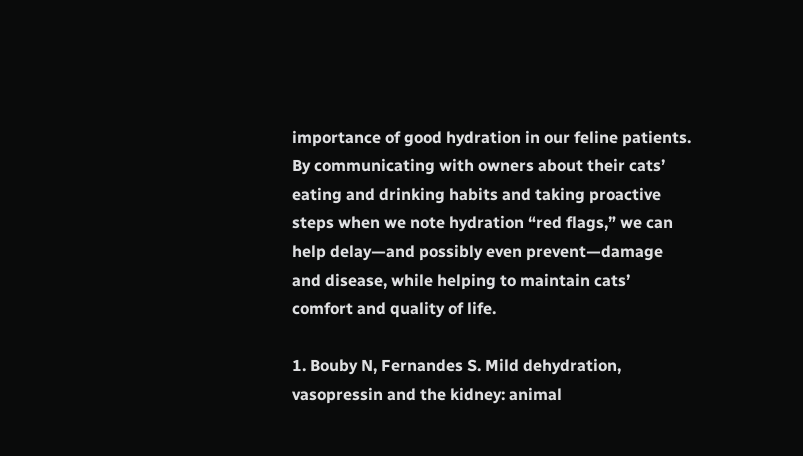importance of good hydration in our feline patients. By communicating with owners about their cats’ eating and drinking habits and taking proactive steps when we note hydration “red flags,” we can help delay—and possibly even prevent—damage and disease, while helping to maintain cats’ comfort and quality of life.

1. Bouby N, Fernandes S. Mild dehydration, vasopressin and the kidney: animal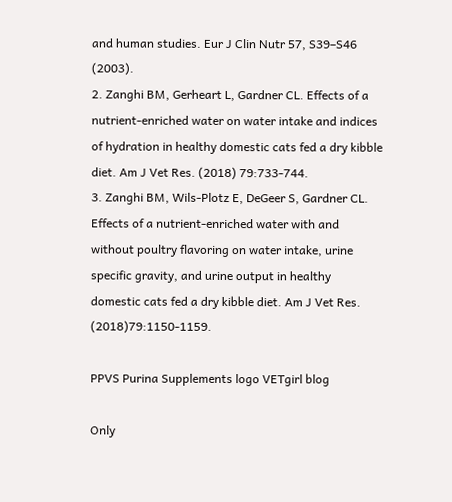and human studies. Eur J Clin Nutr 57, S39–S46 (2003).
2. Zanghi BM, Gerheart L, Gardner CL. Effects of a nutrient-enriched water on water intake and indices of hydration in healthy domestic cats fed a dry kibble diet. Am J Vet Res. (2018) 79:733-744.
3. Zanghi BM, Wils-Plotz E, DeGeer S, Gardner CL. Effects of a nutrient-enriched water with and without poultry flavoring on water intake, urine specific gravity, and urine output in healthy domestic cats fed a dry kibble diet. Am J Vet Res. (2018)79:1150-1159.

PPVS Purina Supplements logo VETgirl blog

Only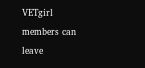VETgirl members can leave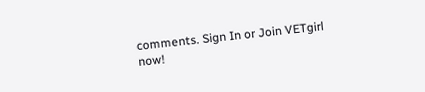comments. Sign In or Join VETgirl now!